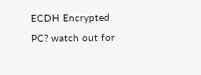ECDH Encrypted PC? watch out for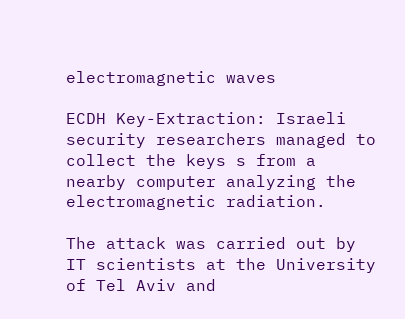electromagnetic waves

ECDH Key-Extraction: Israeli security researchers managed to collect the keys s from a nearby computer analyzing the electromagnetic radiation.

The attack was carried out by IT scientists at the University of Tel Aviv and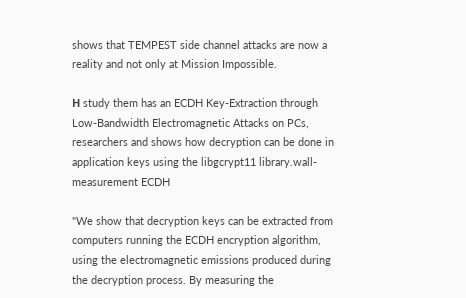shows that TEMPEST side channel attacks are now a reality and not only at Mission Impossible.

Η study them has an ECDH Key-Extraction through Low-Bandwidth Electromagnetic Attacks on PCs, researchers and shows how decryption can be done in application keys using the libgcrypt11 library.wall-measurement ECDH

"We show that decryption keys can be extracted from computers running the ECDH encryption algorithm, using the electromagnetic emissions produced during the decryption process. By measuring the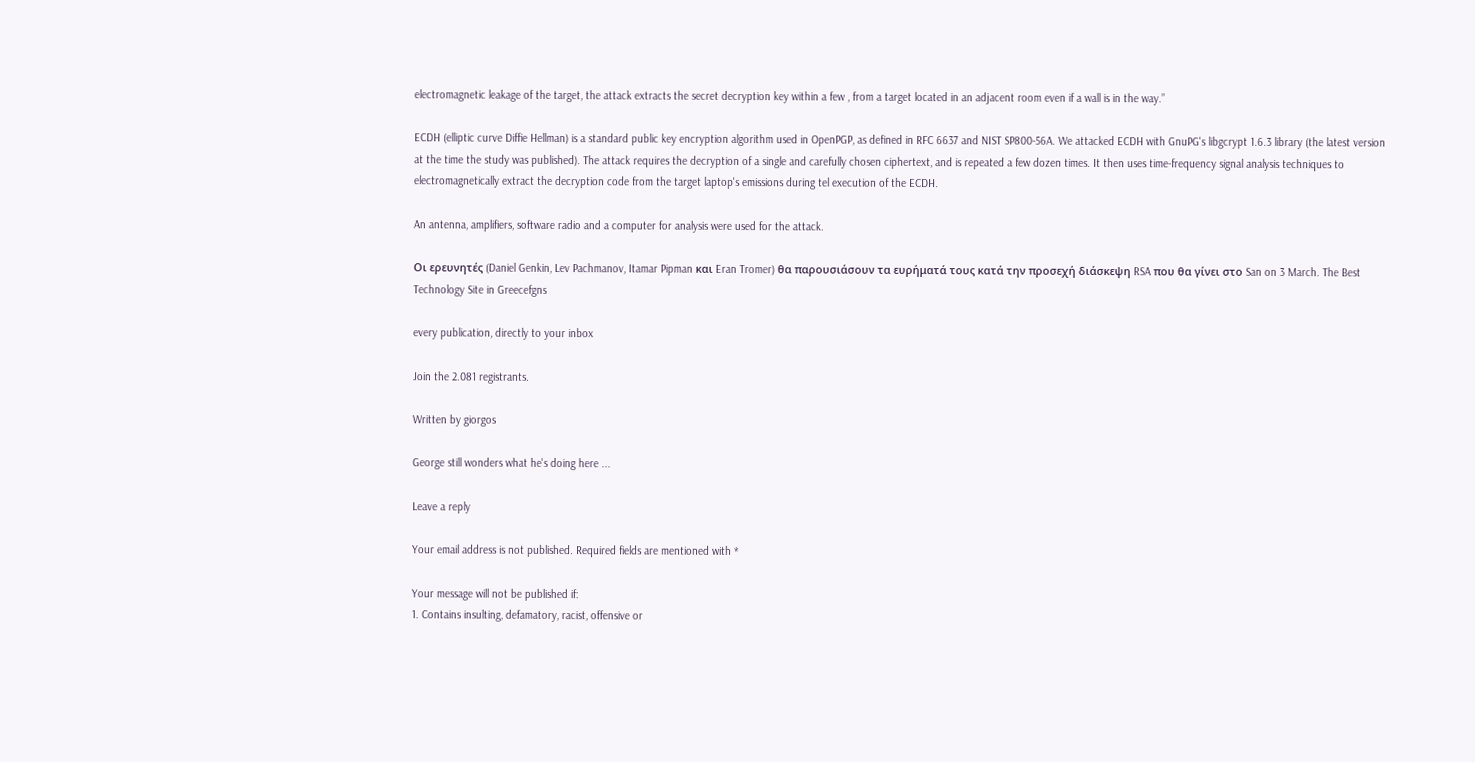electromagnetic leakage of the target, the attack extracts the secret decryption key within a few , from a target located in an adjacent room even if a wall is in the way.”

ECDH (elliptic curve Diffie Hellman) is a standard public key encryption algorithm used in OpenPGP, as defined in RFC 6637 and NIST SP800-56A. We attacked ECDH with GnuPG's libgcrypt 1.6.3 library (the latest version at the time the study was published). The attack requires the decryption of a single and carefully chosen ciphertext, and is repeated a few dozen times. It then uses time-frequency signal analysis techniques to electromagnetically extract the decryption code from the target laptop's emissions during tel execution of the ECDH.

An antenna, amplifiers, software radio and a computer for analysis were used for the attack.

Οι ερευνητές (Daniel Genkin, Lev Pachmanov, Itamar Pipman και Eran Tromer) θα παρουσιάσουν τα ευρήματά τους κατά την προσεχή διάσκεψη RSA που θα γίνει στο San on 3 March. The Best Technology Site in Greecefgns

every publication, directly to your inbox

Join the 2.081 registrants.

Written by giorgos

George still wonders what he's doing here ...

Leave a reply

Your email address is not published. Required fields are mentioned with *

Your message will not be published if:
1. Contains insulting, defamatory, racist, offensive or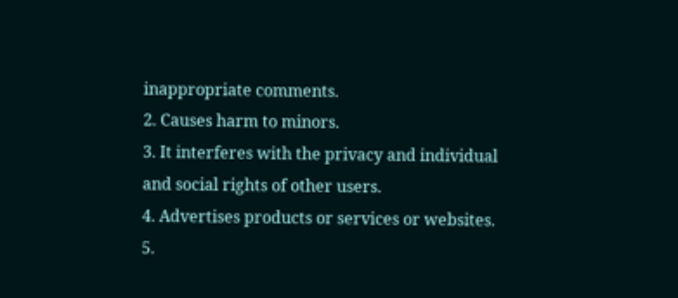inappropriate comments.
2. Causes harm to minors.
3. It interferes with the privacy and individual and social rights of other users.
4. Advertises products or services or websites.
5.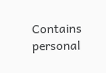Contains personal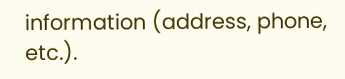information (address, phone, etc.).